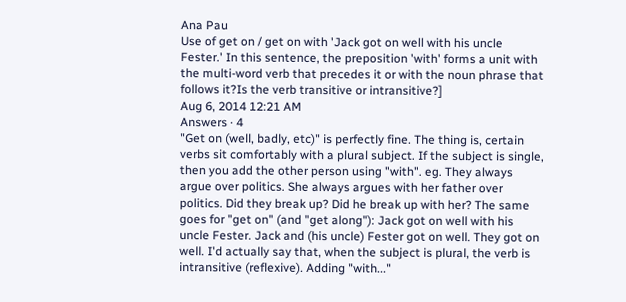Ana Pau
Use of get on / get on with 'Jack got on well with his uncle Fester.' In this sentence, the preposition 'with' forms a unit with the multi-word verb that precedes it or with the noun phrase that follows it?Is the verb transitive or intransitive?]
Aug 6, 2014 12:21 AM
Answers · 4
"Get on (well, badly, etc)" is perfectly fine. The thing is, certain verbs sit comfortably with a plural subject. If the subject is single, then you add the other person using "with". eg. They always argue over politics. She always argues with her father over politics. Did they break up? Did he break up with her? The same goes for "get on" (and "get along"): Jack got on well with his uncle Fester. Jack and (his uncle) Fester got on well. They got on well. I'd actually say that, when the subject is plural, the verb is intransitive (reflexive). Adding "with..."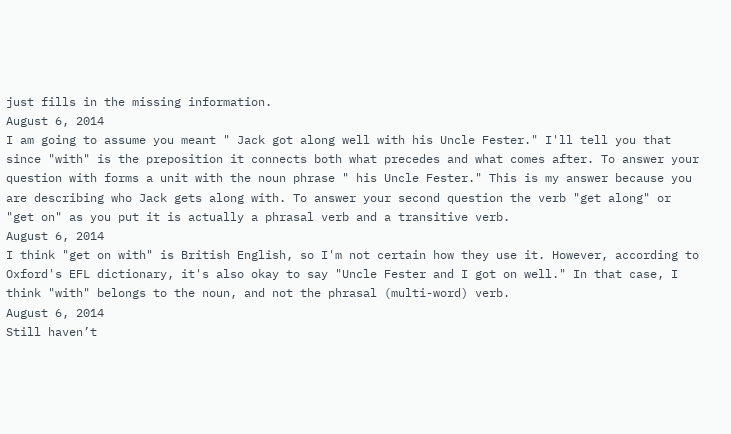just fills in the missing information.
August 6, 2014
I am going to assume you meant " Jack got along well with his Uncle Fester." I'll tell you that since "with" is the preposition it connects both what precedes and what comes after. To answer your question with forms a unit with the noun phrase " his Uncle Fester." This is my answer because you are describing who Jack gets along with. To answer your second question the verb "get along" or "get on" as you put it is actually a phrasal verb and a transitive verb.
August 6, 2014
I think "get on with" is British English, so I'm not certain how they use it. However, according to Oxford's EFL dictionary, it's also okay to say "Uncle Fester and I got on well." In that case, I think "with" belongs to the noun, and not the phrasal (multi-word) verb.
August 6, 2014
Still haven’t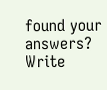found your answers?
Write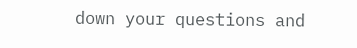down your questions and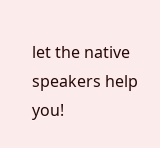let the native speakers help you!